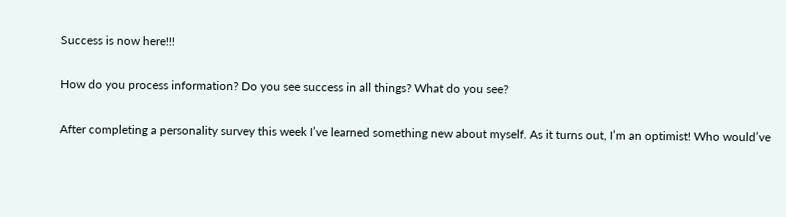Success is now here!!!

How do you process information? Do you see success in all things? What do you see?

After completing a personality survey this week I’ve learned something new about myself. As it turns out, I’m an optimist! Who would’ve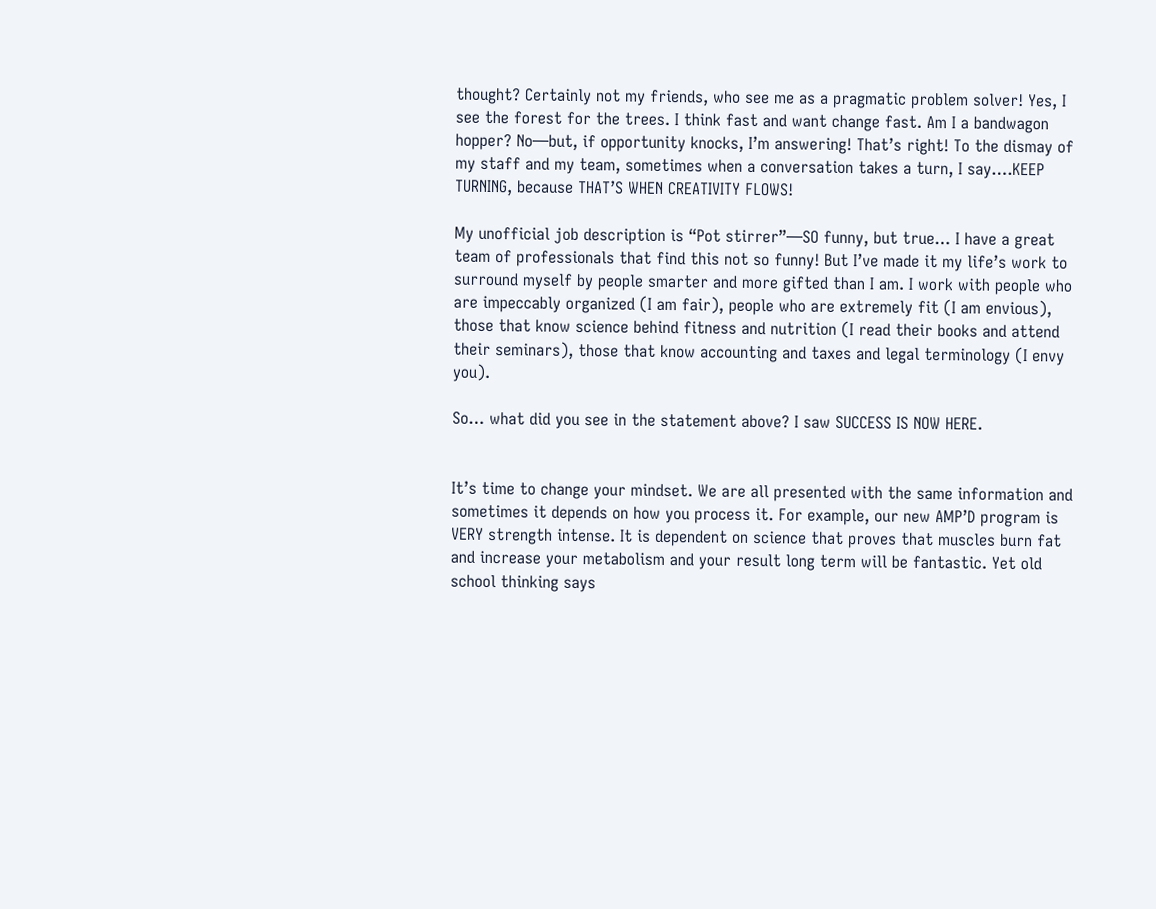thought? Certainly not my friends, who see me as a pragmatic problem solver! Yes, I see the forest for the trees. I think fast and want change fast. Am I a bandwagon hopper? No—but, if opportunity knocks, I’m answering! That’s right! To the dismay of my staff and my team, sometimes when a conversation takes a turn, I say….KEEP TURNING, because THAT’S WHEN CREATIVITY FLOWS!

My unofficial job description is “Pot stirrer”—SO funny, but true… I have a great team of professionals that find this not so funny! But I’ve made it my life’s work to surround myself by people smarter and more gifted than I am. I work with people who are impeccably organized (I am fair), people who are extremely fit (I am envious), those that know science behind fitness and nutrition (I read their books and attend their seminars), those that know accounting and taxes and legal terminology (I envy you).

So… what did you see in the statement above? I saw SUCCESS IS NOW HERE.


It’s time to change your mindset. We are all presented with the same information and sometimes it depends on how you process it. For example, our new AMP’D program is VERY strength intense. It is dependent on science that proves that muscles burn fat and increase your metabolism and your result long term will be fantastic. Yet old school thinking says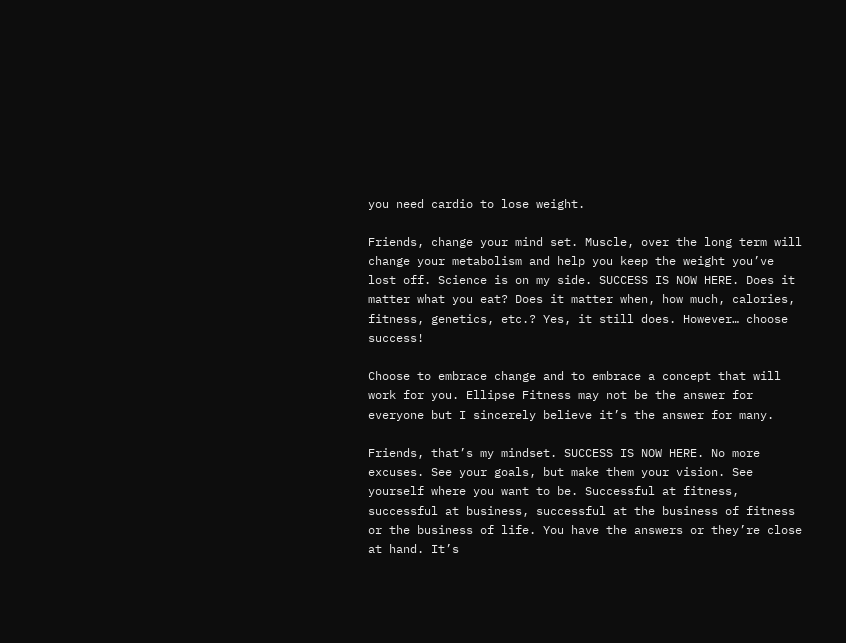you need cardio to lose weight.

Friends, change your mind set. Muscle, over the long term will change your metabolism and help you keep the weight you’ve lost off. Science is on my side. SUCCESS IS NOW HERE. Does it matter what you eat? Does it matter when, how much, calories, fitness, genetics, etc.? Yes, it still does. However… choose success!

Choose to embrace change and to embrace a concept that will work for you. Ellipse Fitness may not be the answer for everyone but I sincerely believe it’s the answer for many.

Friends, that’s my mindset. SUCCESS IS NOW HERE. No more excuses. See your goals, but make them your vision. See yourself where you want to be. Successful at fitness, successful at business, successful at the business of fitness or the business of life. You have the answers or they’re close at hand. It’s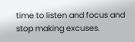time to listen and focus and stop making excuses.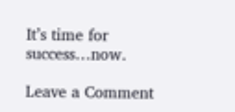It’s time for success…now.

Leave a Comment